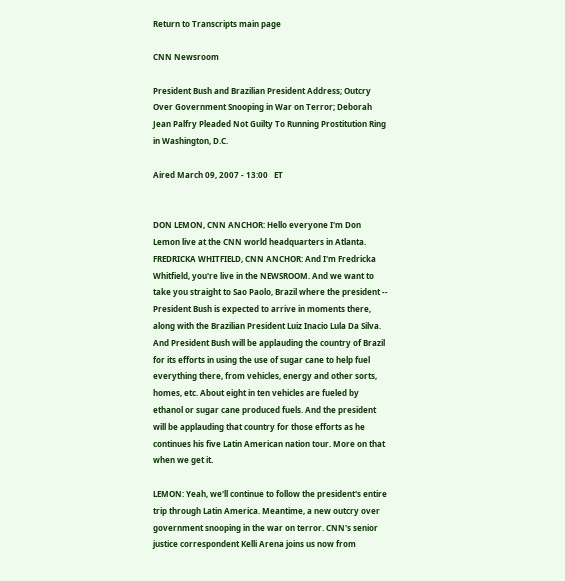Return to Transcripts main page

CNN Newsroom

President Bush and Brazilian President Address; Outcry Over Government Snooping in War on Terror; Deborah Jean Palfry Pleaded Not Guilty To Running Prostitution Ring in Washington, D.C.

Aired March 09, 2007 - 13:00   ET


DON LEMON, CNN ANCHOR: Hello everyone I'm Don Lemon live at the CNN world headquarters in Atlanta.
FREDRICKA WHITFIELD, CNN ANCHOR: And I'm Fredricka Whitfield, you're live in the NEWSROOM. And we want to take you straight to Sao Paolo, Brazil where the president -- President Bush is expected to arrive in moments there, along with the Brazilian President Luiz Inacio Lula Da Silva. And President Bush will be applauding the country of Brazil for its efforts in using the use of sugar cane to help fuel everything there, from vehicles, energy and other sorts, homes, etc. About eight in ten vehicles are fueled by ethanol or sugar cane produced fuels. And the president will be applauding that country for those efforts as he continues his five Latin American nation tour. More on that when we get it.

LEMON: Yeah, we'll continue to follow the president's entire trip through Latin America. Meantime, a new outcry over government snooping in the war on terror. CNN's senior justice correspondent Kelli Arena joins us now from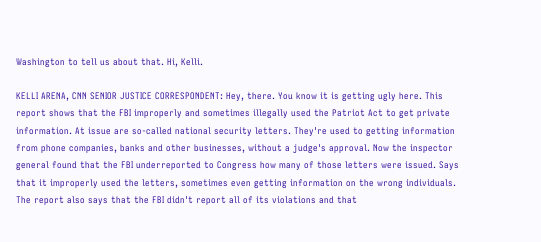Washington to tell us about that. Hi, Kelli.

KELLI ARENA, CNN SENIOR JUSTICE CORRESPONDENT: Hey, there. You know it is getting ugly here. This report shows that the FBI improperly and sometimes illegally used the Patriot Act to get private information. At issue are so-called national security letters. They're used to getting information from phone companies, banks and other businesses, without a judge's approval. Now the inspector general found that the FBI underreported to Congress how many of those letters were issued. Says that it improperly used the letters, sometimes even getting information on the wrong individuals. The report also says that the FBI didn't report all of its violations and that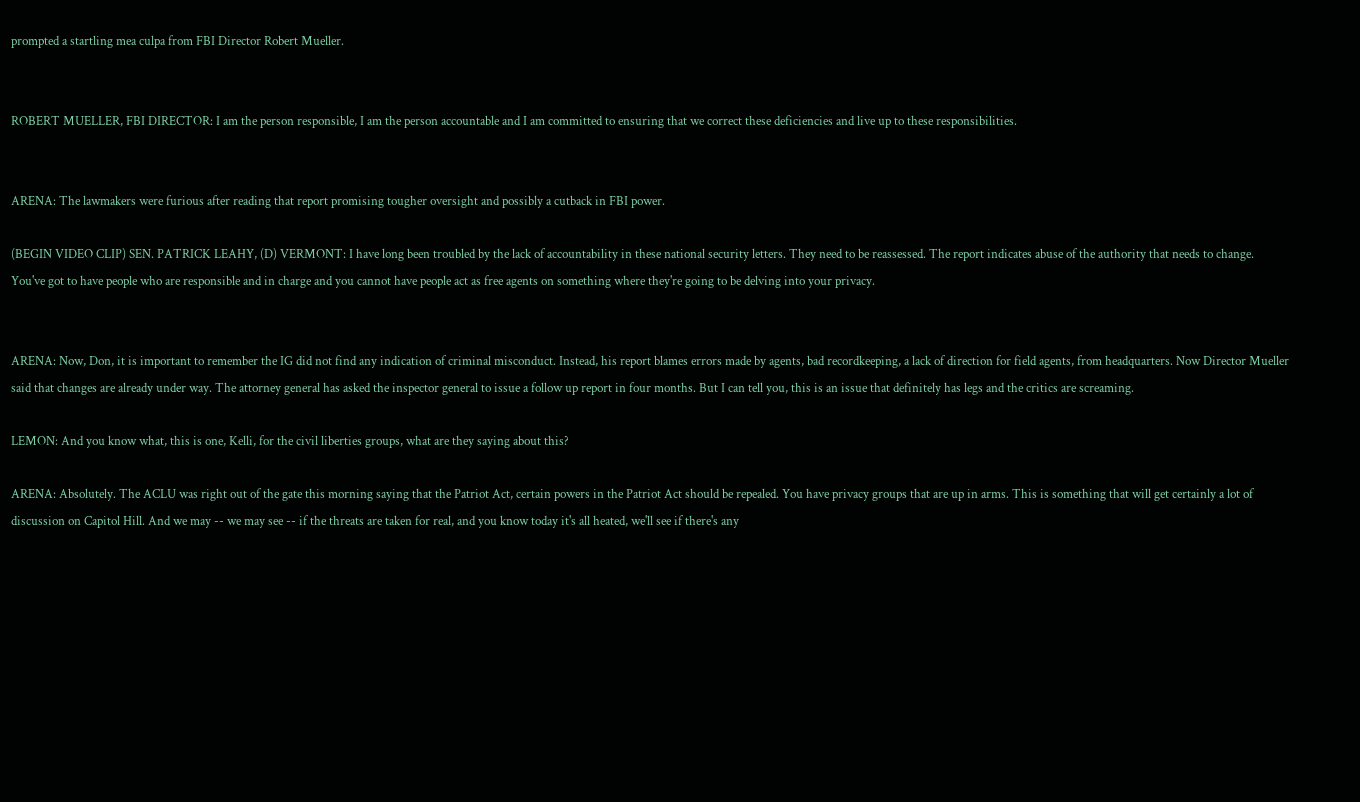prompted a startling mea culpa from FBI Director Robert Mueller.


ROBERT MUELLER, FBI DIRECTOR: I am the person responsible, I am the person accountable and I am committed to ensuring that we correct these deficiencies and live up to these responsibilities.


ARENA: The lawmakers were furious after reading that report promising tougher oversight and possibly a cutback in FBI power.

(BEGIN VIDEO CLIP) SEN. PATRICK LEAHY, (D) VERMONT: I have long been troubled by the lack of accountability in these national security letters. They need to be reassessed. The report indicates abuse of the authority that needs to change. You've got to have people who are responsible and in charge and you cannot have people act as free agents on something where they're going to be delving into your privacy.


ARENA: Now, Don, it is important to remember the IG did not find any indication of criminal misconduct. Instead, his report blames errors made by agents, bad recordkeeping, a lack of direction for field agents, from headquarters. Now Director Mueller said that changes are already under way. The attorney general has asked the inspector general to issue a follow up report in four months. But I can tell you, this is an issue that definitely has legs and the critics are screaming.

LEMON: And you know what, this is one, Kelli, for the civil liberties groups, what are they saying about this?

ARENA: Absolutely. The ACLU was right out of the gate this morning saying that the Patriot Act, certain powers in the Patriot Act should be repealed. You have privacy groups that are up in arms. This is something that will get certainly a lot of discussion on Capitol Hill. And we may -- we may see -- if the threats are taken for real, and you know today it's all heated, we'll see if there's any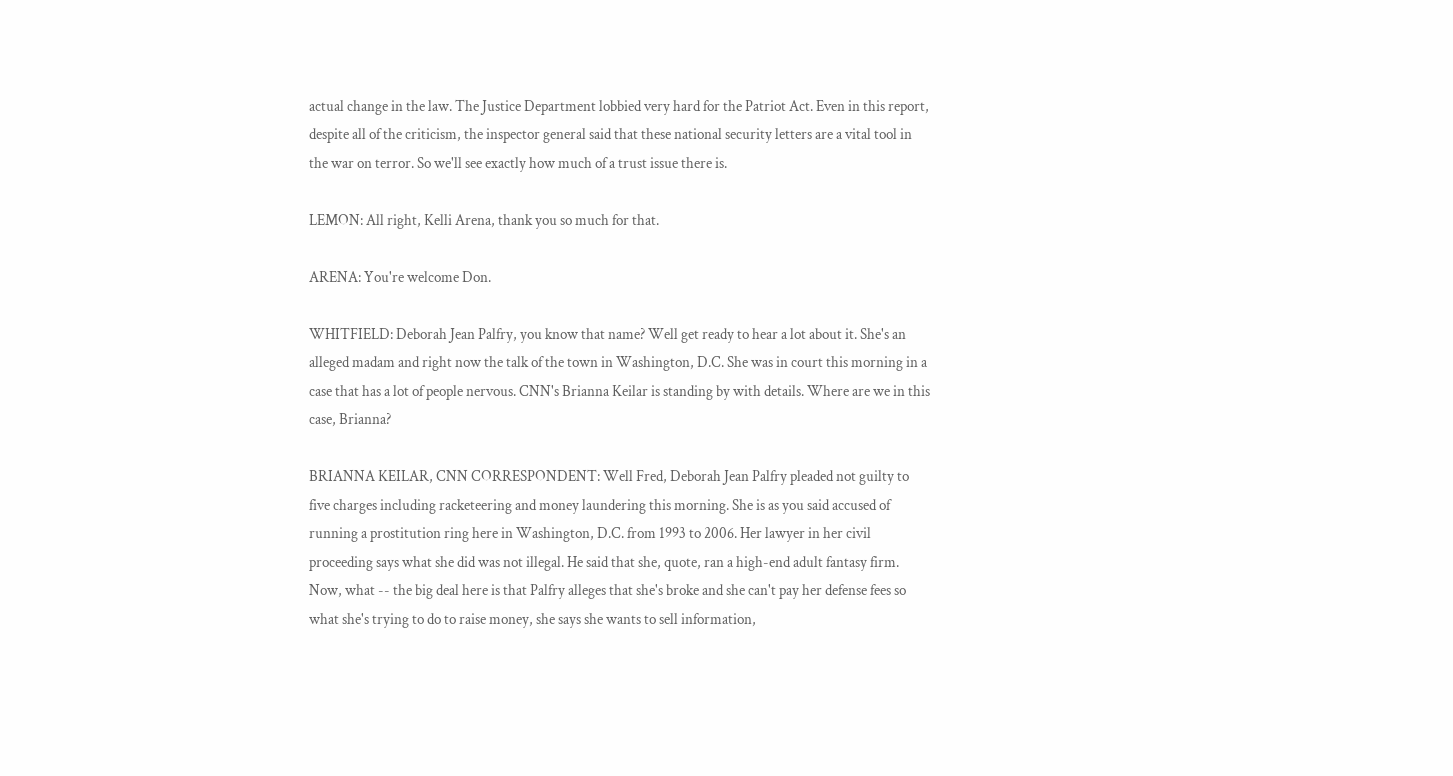actual change in the law. The Justice Department lobbied very hard for the Patriot Act. Even in this report, despite all of the criticism, the inspector general said that these national security letters are a vital tool in the war on terror. So we'll see exactly how much of a trust issue there is.

LEMON: All right, Kelli Arena, thank you so much for that.

ARENA: You're welcome Don.

WHITFIELD: Deborah Jean Palfry, you know that name? Well get ready to hear a lot about it. She's an alleged madam and right now the talk of the town in Washington, D.C. She was in court this morning in a case that has a lot of people nervous. CNN's Brianna Keilar is standing by with details. Where are we in this case, Brianna?

BRIANNA KEILAR, CNN CORRESPONDENT: Well Fred, Deborah Jean Palfry pleaded not guilty to five charges including racketeering and money laundering this morning. She is as you said accused of running a prostitution ring here in Washington, D.C. from 1993 to 2006. Her lawyer in her civil proceeding says what she did was not illegal. He said that she, quote, ran a high-end adult fantasy firm. Now, what -- the big deal here is that Palfry alleges that she's broke and she can't pay her defense fees so what she's trying to do to raise money, she says she wants to sell information,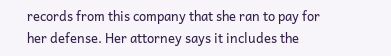records from this company that she ran to pay for her defense. Her attorney says it includes the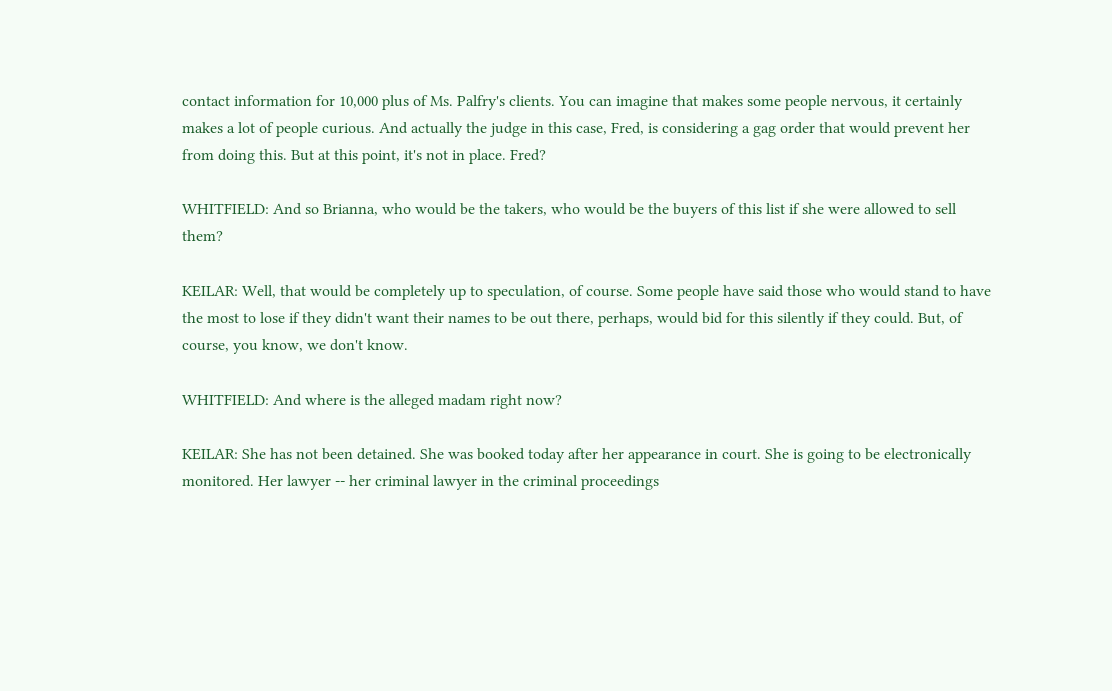contact information for 10,000 plus of Ms. Palfry's clients. You can imagine that makes some people nervous, it certainly makes a lot of people curious. And actually the judge in this case, Fred, is considering a gag order that would prevent her from doing this. But at this point, it's not in place. Fred?

WHITFIELD: And so Brianna, who would be the takers, who would be the buyers of this list if she were allowed to sell them?

KEILAR: Well, that would be completely up to speculation, of course. Some people have said those who would stand to have the most to lose if they didn't want their names to be out there, perhaps, would bid for this silently if they could. But, of course, you know, we don't know.

WHITFIELD: And where is the alleged madam right now?

KEILAR: She has not been detained. She was booked today after her appearance in court. She is going to be electronically monitored. Her lawyer -- her criminal lawyer in the criminal proceedings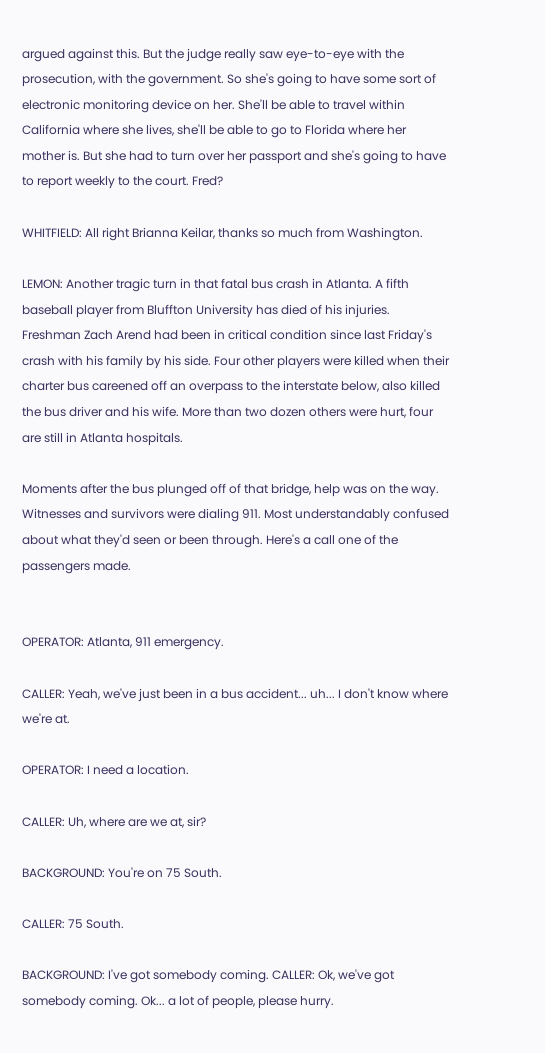argued against this. But the judge really saw eye-to-eye with the prosecution, with the government. So she's going to have some sort of electronic monitoring device on her. She'll be able to travel within California where she lives, she'll be able to go to Florida where her mother is. But she had to turn over her passport and she's going to have to report weekly to the court. Fred?

WHITFIELD: All right Brianna Keilar, thanks so much from Washington.

LEMON: Another tragic turn in that fatal bus crash in Atlanta. A fifth baseball player from Bluffton University has died of his injuries. Freshman Zach Arend had been in critical condition since last Friday's crash with his family by his side. Four other players were killed when their charter bus careened off an overpass to the interstate below, also killed the bus driver and his wife. More than two dozen others were hurt, four are still in Atlanta hospitals.

Moments after the bus plunged off of that bridge, help was on the way. Witnesses and survivors were dialing 911. Most understandably confused about what they'd seen or been through. Here's a call one of the passengers made.


OPERATOR: Atlanta, 911 emergency.

CALLER: Yeah, we've just been in a bus accident... uh... I don't know where we're at.

OPERATOR: I need a location.

CALLER: Uh, where are we at, sir?

BACKGROUND: You're on 75 South.

CALLER: 75 South.

BACKGROUND: I've got somebody coming. CALLER: Ok, we've got somebody coming. Ok... a lot of people, please hurry.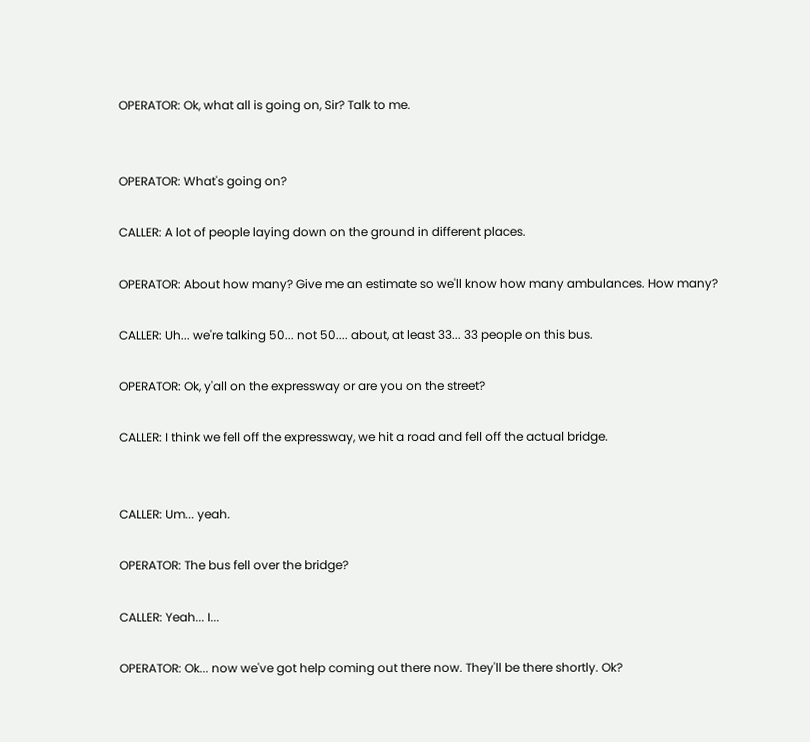OPERATOR: Ok, what all is going on, Sir? Talk to me.


OPERATOR: What's going on?

CALLER: A lot of people laying down on the ground in different places.

OPERATOR: About how many? Give me an estimate so we'll know how many ambulances. How many?

CALLER: Uh... we're talking 50... not 50.... about, at least 33... 33 people on this bus.

OPERATOR: Ok, y'all on the expressway or are you on the street?

CALLER: I think we fell off the expressway, we hit a road and fell off the actual bridge.


CALLER: Um... yeah.

OPERATOR: The bus fell over the bridge?

CALLER: Yeah... I...

OPERATOR: Ok... now we've got help coming out there now. They'll be there shortly. Ok?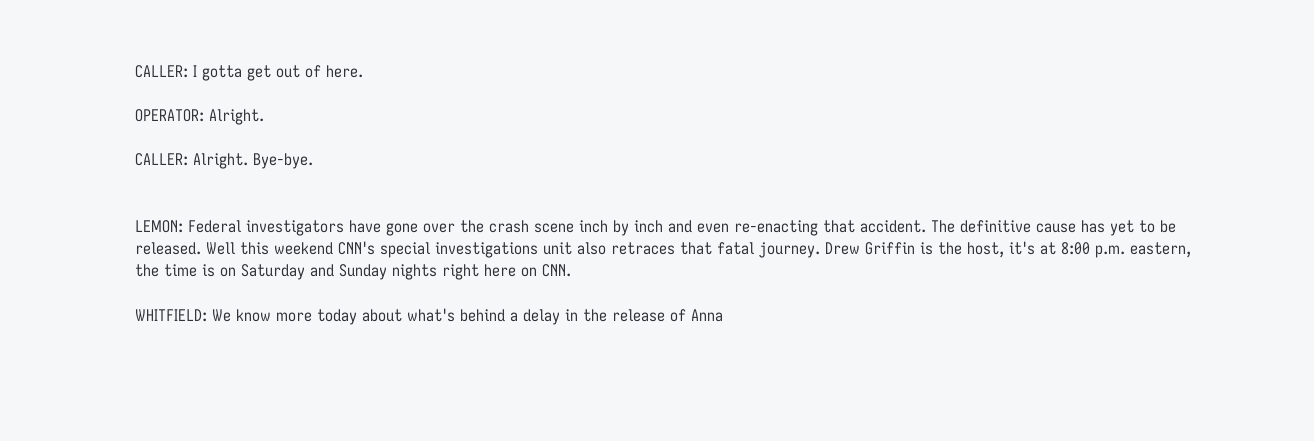CALLER: I gotta get out of here.

OPERATOR: Alright.

CALLER: Alright. Bye-bye.


LEMON: Federal investigators have gone over the crash scene inch by inch and even re-enacting that accident. The definitive cause has yet to be released. Well this weekend CNN's special investigations unit also retraces that fatal journey. Drew Griffin is the host, it's at 8:00 p.m. eastern, the time is on Saturday and Sunday nights right here on CNN.

WHITFIELD: We know more today about what's behind a delay in the release of Anna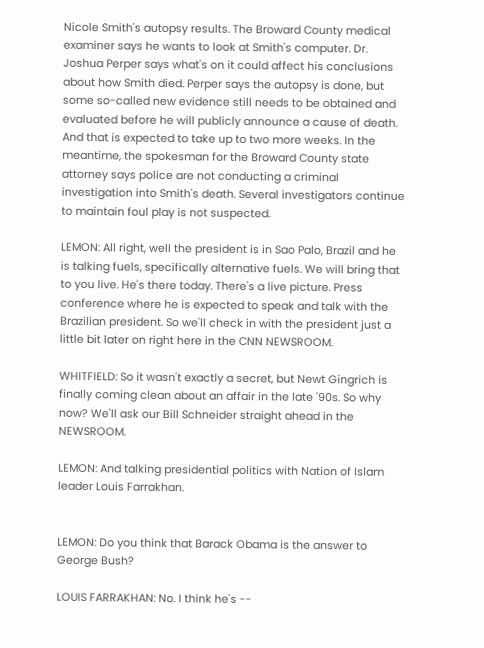Nicole Smith's autopsy results. The Broward County medical examiner says he wants to look at Smith's computer. Dr. Joshua Perper says what's on it could affect his conclusions about how Smith died. Perper says the autopsy is done, but some so-called new evidence still needs to be obtained and evaluated before he will publicly announce a cause of death. And that is expected to take up to two more weeks. In the meantime, the spokesman for the Broward County state attorney says police are not conducting a criminal investigation into Smith's death. Several investigators continue to maintain foul play is not suspected.

LEMON: All right, well the president is in Sao Palo, Brazil and he is talking fuels, specifically alternative fuels. We will bring that to you live. He's there today. There's a live picture. Press conference where he is expected to speak and talk with the Brazilian president. So we'll check in with the president just a little bit later on right here in the CNN NEWSROOM.

WHITFIELD: So it wasn't exactly a secret, but Newt Gingrich is finally coming clean about an affair in the late '90s. So why now? We'll ask our Bill Schneider straight ahead in the NEWSROOM.

LEMON: And talking presidential politics with Nation of Islam leader Louis Farrakhan.


LEMON: Do you think that Barack Obama is the answer to George Bush?

LOUIS FARRAKHAN: No. I think he's --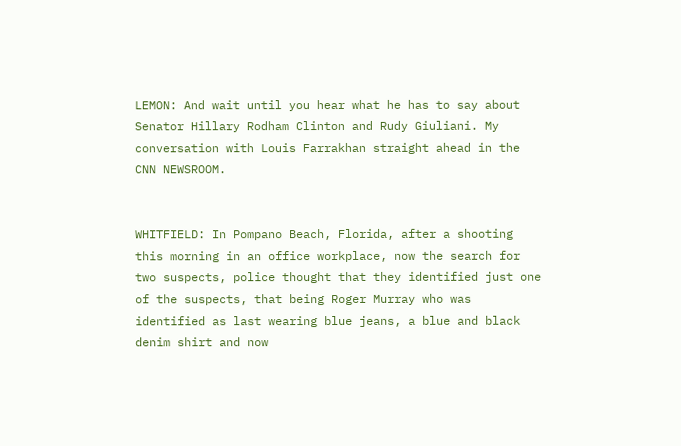LEMON: And wait until you hear what he has to say about Senator Hillary Rodham Clinton and Rudy Giuliani. My conversation with Louis Farrakhan straight ahead in the CNN NEWSROOM.


WHITFIELD: In Pompano Beach, Florida, after a shooting this morning in an office workplace, now the search for two suspects, police thought that they identified just one of the suspects, that being Roger Murray who was identified as last wearing blue jeans, a blue and black denim shirt and now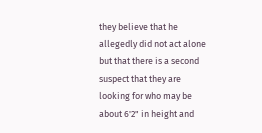they believe that he allegedly did not act alone but that there is a second suspect that they are looking for who may be about 6'2" in height and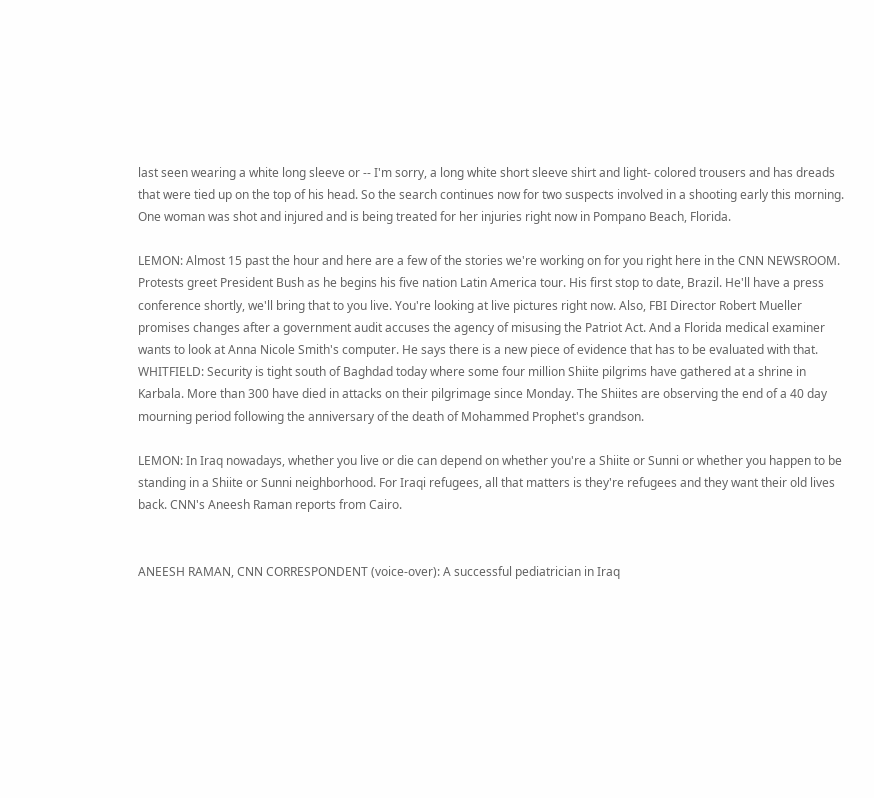last seen wearing a white long sleeve or -- I'm sorry, a long white short sleeve shirt and light- colored trousers and has dreads that were tied up on the top of his head. So the search continues now for two suspects involved in a shooting early this morning. One woman was shot and injured and is being treated for her injuries right now in Pompano Beach, Florida.

LEMON: Almost 15 past the hour and here are a few of the stories we're working on for you right here in the CNN NEWSROOM. Protests greet President Bush as he begins his five nation Latin America tour. His first stop to date, Brazil. He'll have a press conference shortly, we'll bring that to you live. You're looking at live pictures right now. Also, FBI Director Robert Mueller promises changes after a government audit accuses the agency of misusing the Patriot Act. And a Florida medical examiner wants to look at Anna Nicole Smith's computer. He says there is a new piece of evidence that has to be evaluated with that. WHITFIELD: Security is tight south of Baghdad today where some four million Shiite pilgrims have gathered at a shrine in Karbala. More than 300 have died in attacks on their pilgrimage since Monday. The Shiites are observing the end of a 40 day mourning period following the anniversary of the death of Mohammed Prophet's grandson.

LEMON: In Iraq nowadays, whether you live or die can depend on whether you're a Shiite or Sunni or whether you happen to be standing in a Shiite or Sunni neighborhood. For Iraqi refugees, all that matters is they're refugees and they want their old lives back. CNN's Aneesh Raman reports from Cairo.


ANEESH RAMAN, CNN CORRESPONDENT (voice-over): A successful pediatrician in Iraq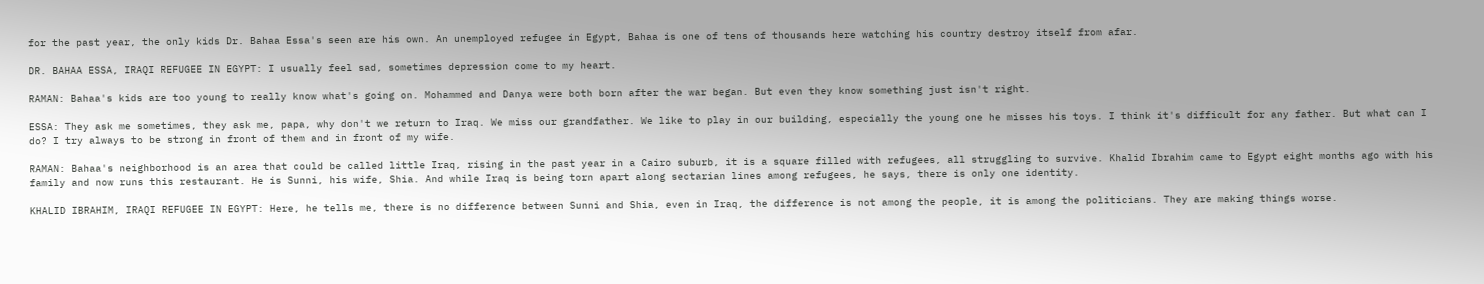for the past year, the only kids Dr. Bahaa Essa's seen are his own. An unemployed refugee in Egypt, Bahaa is one of tens of thousands here watching his country destroy itself from afar.

DR. BAHAA ESSA, IRAQI REFUGEE IN EGYPT: I usually feel sad, sometimes depression come to my heart.

RAMAN: Bahaa's kids are too young to really know what's going on. Mohammed and Danya were both born after the war began. But even they know something just isn't right.

ESSA: They ask me sometimes, they ask me, papa, why don't we return to Iraq. We miss our grandfather. We like to play in our building, especially the young one he misses his toys. I think it's difficult for any father. But what can I do? I try always to be strong in front of them and in front of my wife.

RAMAN: Bahaa's neighborhood is an area that could be called little Iraq, rising in the past year in a Cairo suburb, it is a square filled with refugees, all struggling to survive. Khalid Ibrahim came to Egypt eight months ago with his family and now runs this restaurant. He is Sunni, his wife, Shia. And while Iraq is being torn apart along sectarian lines among refugees, he says, there is only one identity.

KHALID IBRAHIM, IRAQI REFUGEE IN EGYPT: Here, he tells me, there is no difference between Sunni and Shia, even in Iraq, the difference is not among the people, it is among the politicians. They are making things worse.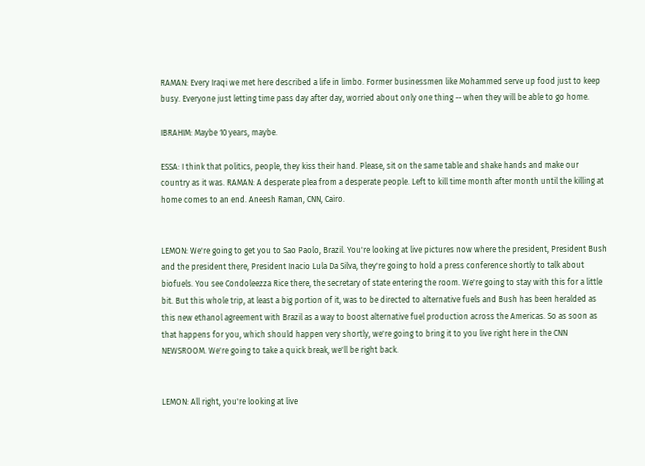RAMAN: Every Iraqi we met here described a life in limbo. Former businessmen like Mohammed serve up food just to keep busy. Everyone just letting time pass day after day, worried about only one thing -- when they will be able to go home.

IBRAHIM: Maybe 10 years, maybe.

ESSA: I think that politics, people, they kiss their hand. Please, sit on the same table and shake hands and make our country as it was. RAMAN: A desperate plea from a desperate people. Left to kill time month after month until the killing at home comes to an end. Aneesh Raman, CNN, Cairo.


LEMON: We're going to get you to Sao Paolo, Brazil. You're looking at live pictures now where the president, President Bush and the president there, President Inacio Lula Da Silva, they're going to hold a press conference shortly to talk about biofuels. You see Condoleezza Rice there, the secretary of state entering the room. We're going to stay with this for a little bit. But this whole trip, at least a big portion of it, was to be directed to alternative fuels and Bush has been heralded as this new ethanol agreement with Brazil as a way to boost alternative fuel production across the Americas. So as soon as that happens for you, which should happen very shortly, we're going to bring it to you live right here in the CNN NEWSROOM. We're going to take a quick break, we'll be right back.


LEMON: All right, you're looking at live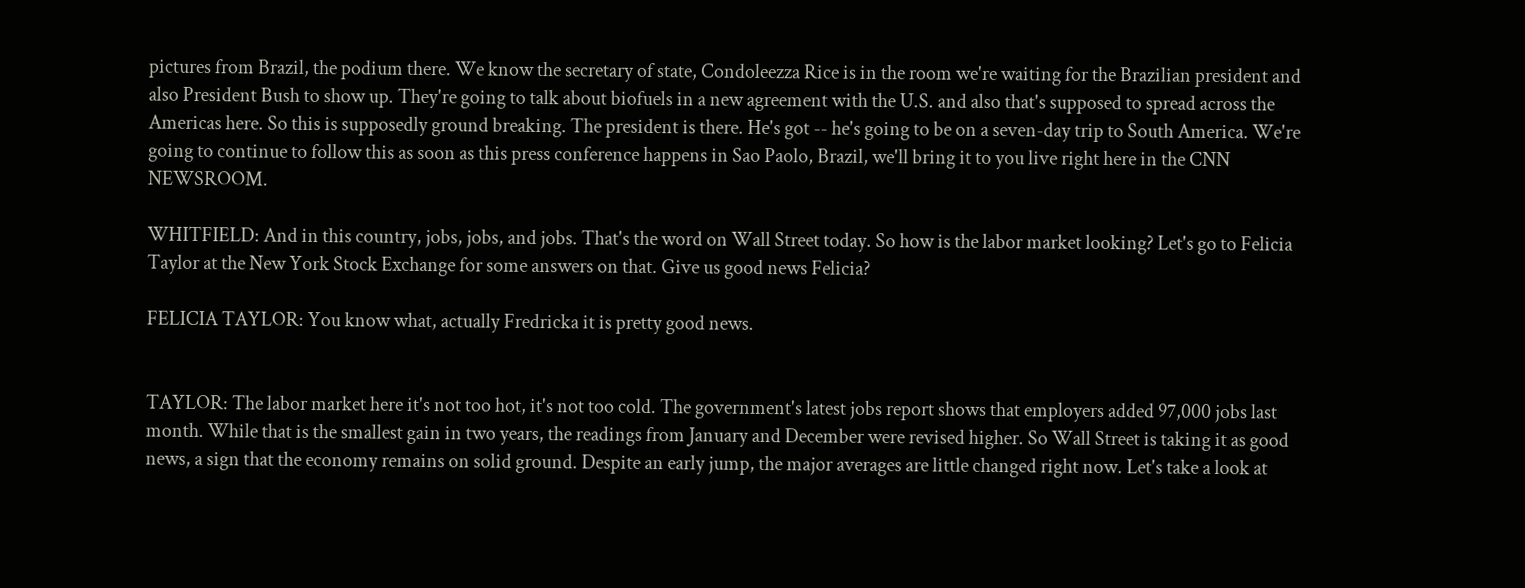pictures from Brazil, the podium there. We know the secretary of state, Condoleezza Rice is in the room we're waiting for the Brazilian president and also President Bush to show up. They're going to talk about biofuels in a new agreement with the U.S. and also that's supposed to spread across the Americas here. So this is supposedly ground breaking. The president is there. He's got -- he's going to be on a seven-day trip to South America. We're going to continue to follow this as soon as this press conference happens in Sao Paolo, Brazil, we'll bring it to you live right here in the CNN NEWSROOM.

WHITFIELD: And in this country, jobs, jobs, and jobs. That's the word on Wall Street today. So how is the labor market looking? Let's go to Felicia Taylor at the New York Stock Exchange for some answers on that. Give us good news Felicia?

FELICIA TAYLOR: You know what, actually Fredricka it is pretty good news.


TAYLOR: The labor market here it's not too hot, it's not too cold. The government's latest jobs report shows that employers added 97,000 jobs last month. While that is the smallest gain in two years, the readings from January and December were revised higher. So Wall Street is taking it as good news, a sign that the economy remains on solid ground. Despite an early jump, the major averages are little changed right now. Let's take a look at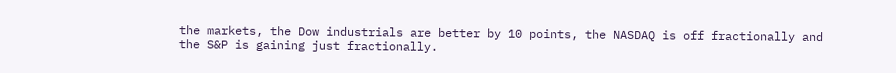the markets, the Dow industrials are better by 10 points, the NASDAQ is off fractionally and the S&P is gaining just fractionally.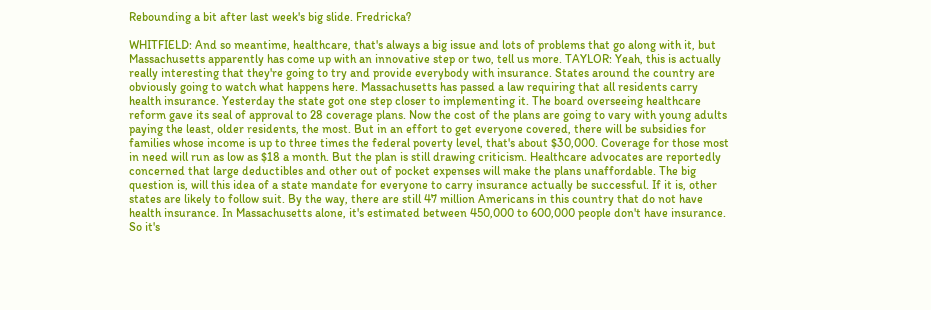Rebounding a bit after last week's big slide. Fredricka?

WHITFIELD: And so meantime, healthcare, that's always a big issue and lots of problems that go along with it, but Massachusetts apparently has come up with an innovative step or two, tell us more. TAYLOR: Yeah, this is actually really interesting that they're going to try and provide everybody with insurance. States around the country are obviously going to watch what happens here. Massachusetts has passed a law requiring that all residents carry health insurance. Yesterday the state got one step closer to implementing it. The board overseeing healthcare reform gave its seal of approval to 28 coverage plans. Now the cost of the plans are going to vary with young adults paying the least, older residents, the most. But in an effort to get everyone covered, there will be subsidies for families whose income is up to three times the federal poverty level, that's about $30,000. Coverage for those most in need will run as low as $18 a month. But the plan is still drawing criticism. Healthcare advocates are reportedly concerned that large deductibles and other out of pocket expenses will make the plans unaffordable. The big question is, will this idea of a state mandate for everyone to carry insurance actually be successful. If it is, other states are likely to follow suit. By the way, there are still 47 million Americans in this country that do not have health insurance. In Massachusetts alone, it's estimated between 450,000 to 600,000 people don't have insurance. So it's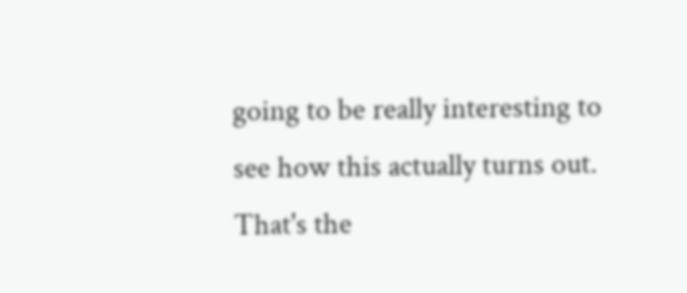going to be really interesting to see how this actually turns out. That's the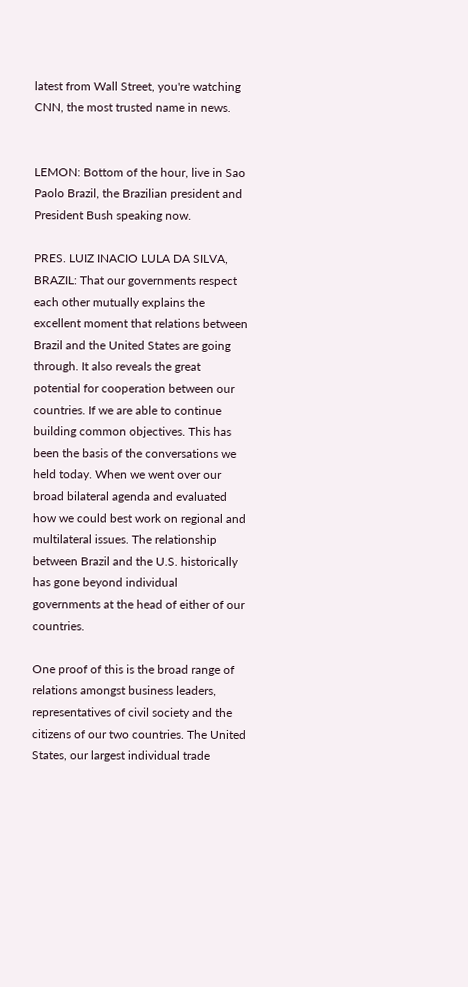latest from Wall Street, you're watching CNN, the most trusted name in news.


LEMON: Bottom of the hour, live in Sao Paolo Brazil, the Brazilian president and President Bush speaking now.

PRES. LUIZ INACIO LULA DA SILVA, BRAZIL: That our governments respect each other mutually explains the excellent moment that relations between Brazil and the United States are going through. It also reveals the great potential for cooperation between our countries. If we are able to continue building common objectives. This has been the basis of the conversations we held today. When we went over our broad bilateral agenda and evaluated how we could best work on regional and multilateral issues. The relationship between Brazil and the U.S. historically has gone beyond individual governments at the head of either of our countries.

One proof of this is the broad range of relations amongst business leaders, representatives of civil society and the citizens of our two countries. The United States, our largest individual trade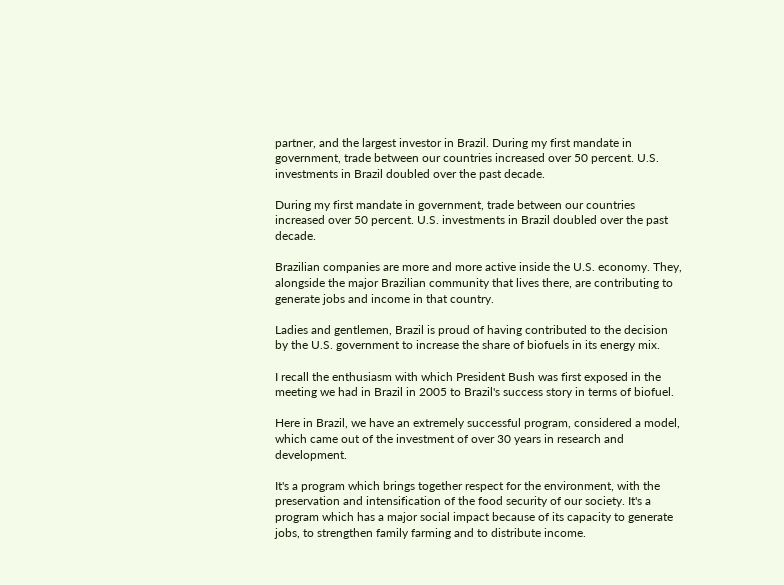partner, and the largest investor in Brazil. During my first mandate in government, trade between our countries increased over 50 percent. U.S. investments in Brazil doubled over the past decade.

During my first mandate in government, trade between our countries increased over 50 percent. U.S. investments in Brazil doubled over the past decade.

Brazilian companies are more and more active inside the U.S. economy. They, alongside the major Brazilian community that lives there, are contributing to generate jobs and income in that country.

Ladies and gentlemen, Brazil is proud of having contributed to the decision by the U.S. government to increase the share of biofuels in its energy mix.

I recall the enthusiasm with which President Bush was first exposed in the meeting we had in Brazil in 2005 to Brazil's success story in terms of biofuel.

Here in Brazil, we have an extremely successful program, considered a model, which came out of the investment of over 30 years in research and development.

It's a program which brings together respect for the environment, with the preservation and intensification of the food security of our society. It's a program which has a major social impact because of its capacity to generate jobs, to strengthen family farming and to distribute income.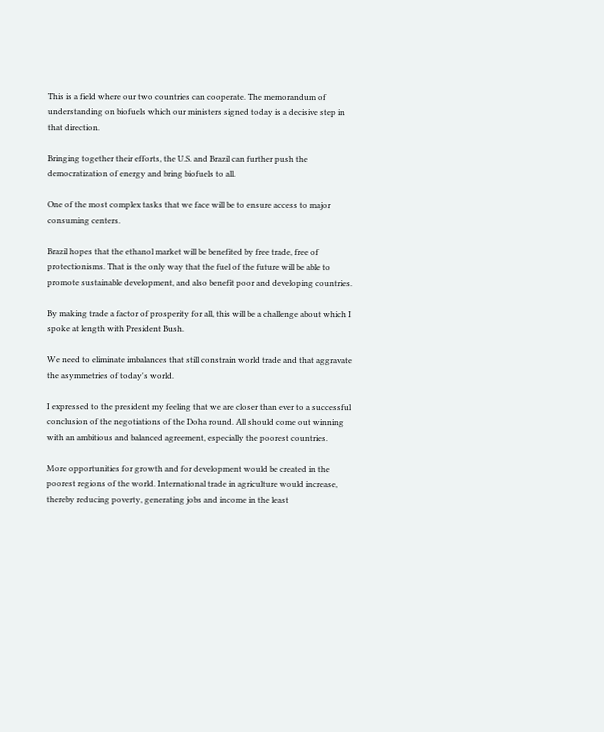This is a field where our two countries can cooperate. The memorandum of understanding on biofuels which our ministers signed today is a decisive step in that direction.

Bringing together their efforts, the U.S. and Brazil can further push the democratization of energy and bring biofuels to all.

One of the most complex tasks that we face will be to ensure access to major consuming centers.

Brazil hopes that the ethanol market will be benefited by free trade, free of protectionisms. That is the only way that the fuel of the future will be able to promote sustainable development, and also benefit poor and developing countries.

By making trade a factor of prosperity for all, this will be a challenge about which I spoke at length with President Bush.

We need to eliminate imbalances that still constrain world trade and that aggravate the asymmetries of today's world.

I expressed to the president my feeling that we are closer than ever to a successful conclusion of the negotiations of the Doha round. All should come out winning with an ambitious and balanced agreement, especially the poorest countries.

More opportunities for growth and for development would be created in the poorest regions of the world. International trade in agriculture would increase, thereby reducing poverty, generating jobs and income in the least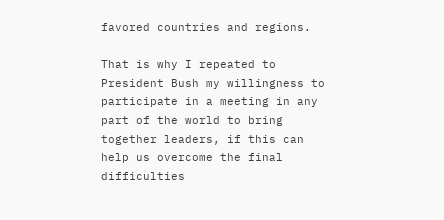favored countries and regions.

That is why I repeated to President Bush my willingness to participate in a meeting in any part of the world to bring together leaders, if this can help us overcome the final difficulties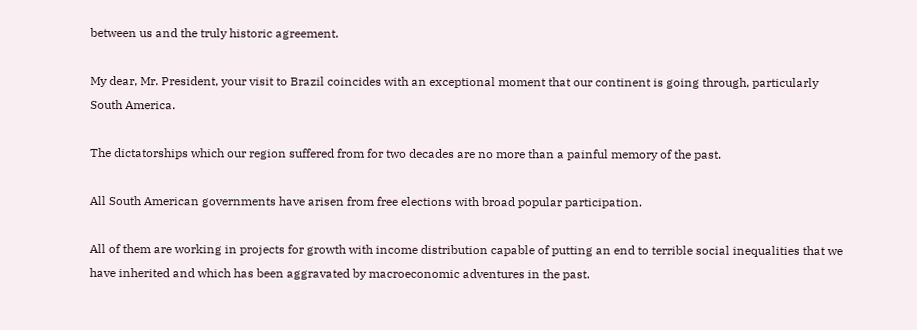between us and the truly historic agreement.

My dear, Mr. President, your visit to Brazil coincides with an exceptional moment that our continent is going through, particularly South America.

The dictatorships which our region suffered from for two decades are no more than a painful memory of the past.

All South American governments have arisen from free elections with broad popular participation.

All of them are working in projects for growth with income distribution capable of putting an end to terrible social inequalities that we have inherited and which has been aggravated by macroeconomic adventures in the past.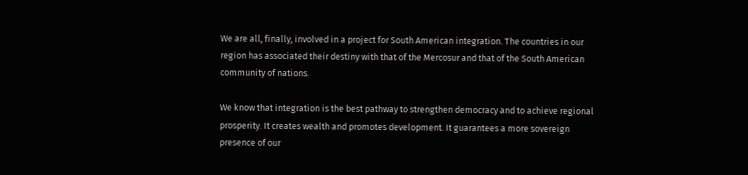We are all, finally, involved in a project for South American integration. The countries in our region has associated their destiny with that of the Mercosur and that of the South American community of nations.

We know that integration is the best pathway to strengthen democracy and to achieve regional prosperity. It creates wealth and promotes development. It guarantees a more sovereign presence of our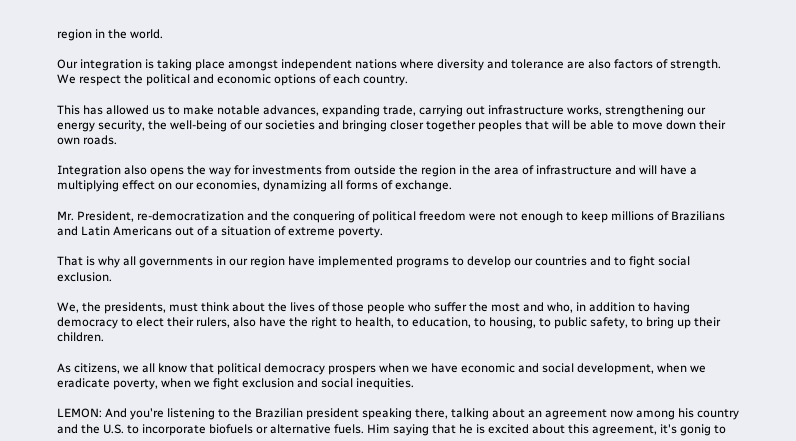region in the world.

Our integration is taking place amongst independent nations where diversity and tolerance are also factors of strength. We respect the political and economic options of each country.

This has allowed us to make notable advances, expanding trade, carrying out infrastructure works, strengthening our energy security, the well-being of our societies and bringing closer together peoples that will be able to move down their own roads.

Integration also opens the way for investments from outside the region in the area of infrastructure and will have a multiplying effect on our economies, dynamizing all forms of exchange.

Mr. President, re-democratization and the conquering of political freedom were not enough to keep millions of Brazilians and Latin Americans out of a situation of extreme poverty.

That is why all governments in our region have implemented programs to develop our countries and to fight social exclusion.

We, the presidents, must think about the lives of those people who suffer the most and who, in addition to having democracy to elect their rulers, also have the right to health, to education, to housing, to public safety, to bring up their children.

As citizens, we all know that political democracy prospers when we have economic and social development, when we eradicate poverty, when we fight exclusion and social inequities.

LEMON: And you're listening to the Brazilian president speaking there, talking about an agreement now among his country and the U.S. to incorporate biofuels or alternative fuels. Him saying that he is excited about this agreement, it's gonig to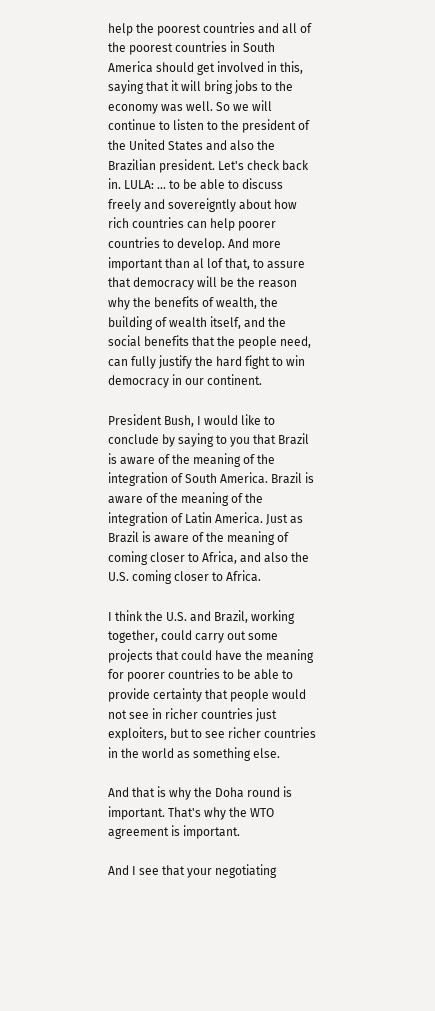help the poorest countries and all of the poorest countries in South America should get involved in this, saying that it will bring jobs to the economy was well. So we will continue to listen to the president of the United States and also the Brazilian president. Let's check back in. LULA: ... to be able to discuss freely and sovereigntly about how rich countries can help poorer countries to develop. And more important than al lof that, to assure that democracy will be the reason why the benefits of wealth, the building of wealth itself, and the social benefits that the people need, can fully justify the hard fight to win democracy in our continent.

President Bush, I would like to conclude by saying to you that Brazil is aware of the meaning of the integration of South America. Brazil is aware of the meaning of the integration of Latin America. Just as Brazil is aware of the meaning of coming closer to Africa, and also the U.S. coming closer to Africa.

I think the U.S. and Brazil, working together, could carry out some projects that could have the meaning for poorer countries to be able to provide certainty that people would not see in richer countries just exploiters, but to see richer countries in the world as something else.

And that is why the Doha round is important. That's why the WTO agreement is important.

And I see that your negotiating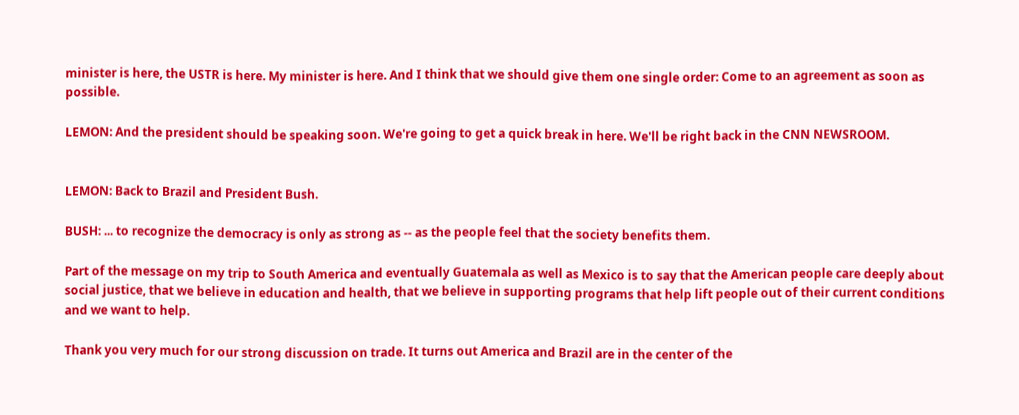minister is here, the USTR is here. My minister is here. And I think that we should give them one single order: Come to an agreement as soon as possible.

LEMON: And the president should be speaking soon. We're going to get a quick break in here. We'll be right back in the CNN NEWSROOM.


LEMON: Back to Brazil and President Bush.

BUSH: ... to recognize the democracy is only as strong as -- as the people feel that the society benefits them.

Part of the message on my trip to South America and eventually Guatemala as well as Mexico is to say that the American people care deeply about social justice, that we believe in education and health, that we believe in supporting programs that help lift people out of their current conditions and we want to help.

Thank you very much for our strong discussion on trade. It turns out America and Brazil are in the center of the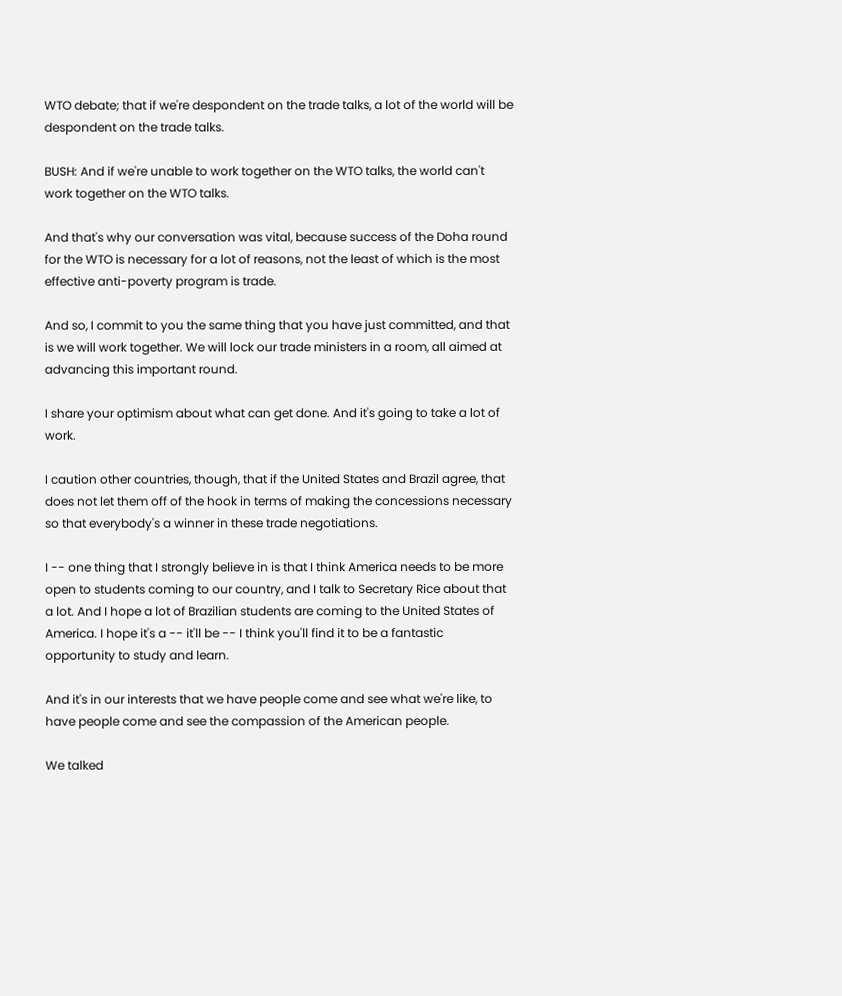WTO debate; that if we're despondent on the trade talks, a lot of the world will be despondent on the trade talks.

BUSH: And if we're unable to work together on the WTO talks, the world can't work together on the WTO talks.

And that's why our conversation was vital, because success of the Doha round for the WTO is necessary for a lot of reasons, not the least of which is the most effective anti-poverty program is trade.

And so, I commit to you the same thing that you have just committed, and that is we will work together. We will lock our trade ministers in a room, all aimed at advancing this important round.

I share your optimism about what can get done. And it's going to take a lot of work.

I caution other countries, though, that if the United States and Brazil agree, that does not let them off of the hook in terms of making the concessions necessary so that everybody's a winner in these trade negotiations.

I -- one thing that I strongly believe in is that I think America needs to be more open to students coming to our country, and I talk to Secretary Rice about that a lot. And I hope a lot of Brazilian students are coming to the United States of America. I hope it's a -- it'll be -- I think you'll find it to be a fantastic opportunity to study and learn.

And it's in our interests that we have people come and see what we're like, to have people come and see the compassion of the American people.

We talked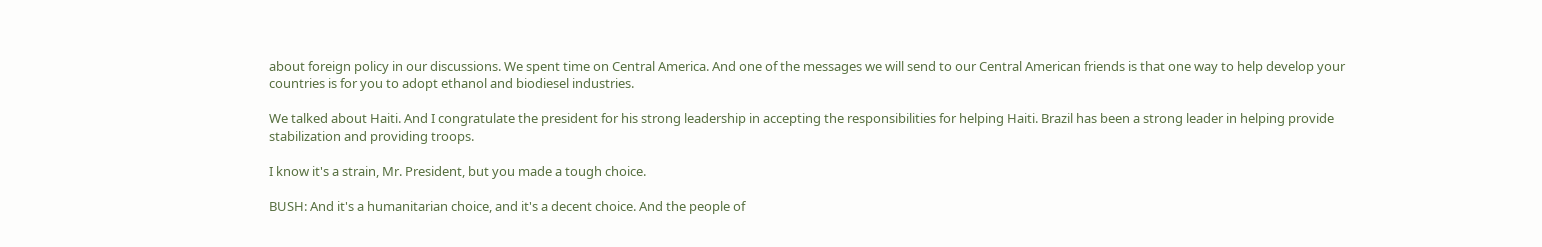about foreign policy in our discussions. We spent time on Central America. And one of the messages we will send to our Central American friends is that one way to help develop your countries is for you to adopt ethanol and biodiesel industries.

We talked about Haiti. And I congratulate the president for his strong leadership in accepting the responsibilities for helping Haiti. Brazil has been a strong leader in helping provide stabilization and providing troops.

I know it's a strain, Mr. President, but you made a tough choice.

BUSH: And it's a humanitarian choice, and it's a decent choice. And the people of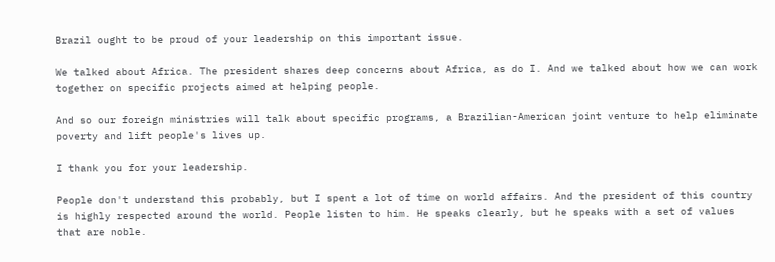Brazil ought to be proud of your leadership on this important issue.

We talked about Africa. The president shares deep concerns about Africa, as do I. And we talked about how we can work together on specific projects aimed at helping people.

And so our foreign ministries will talk about specific programs, a Brazilian-American joint venture to help eliminate poverty and lift people's lives up.

I thank you for your leadership.

People don't understand this probably, but I spent a lot of time on world affairs. And the president of this country is highly respected around the world. People listen to him. He speaks clearly, but he speaks with a set of values that are noble.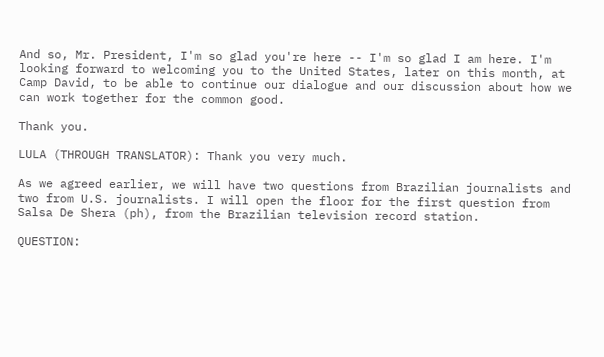And so, Mr. President, I'm so glad you're here -- I'm so glad I am here. I'm looking forward to welcoming you to the United States, later on this month, at Camp David, to be able to continue our dialogue and our discussion about how we can work together for the common good.

Thank you.

LULA (THROUGH TRANSLATOR): Thank you very much.

As we agreed earlier, we will have two questions from Brazilian journalists and two from U.S. journalists. I will open the floor for the first question from Salsa De Shera (ph), from the Brazilian television record station.

QUESTION: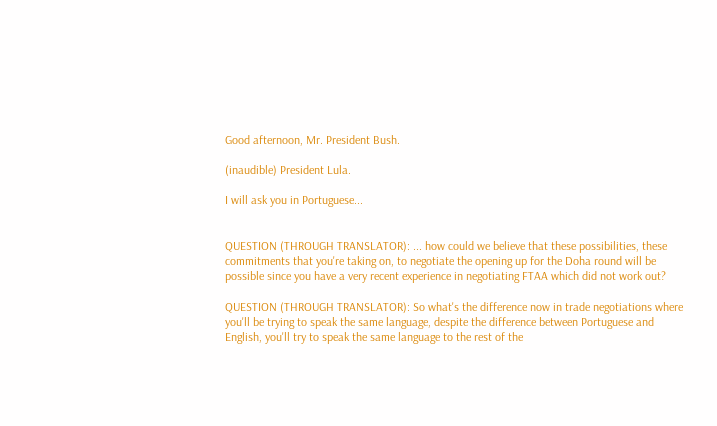Good afternoon, Mr. President Bush.

(inaudible) President Lula.

I will ask you in Portuguese...


QUESTION (THROUGH TRANSLATOR): ... how could we believe that these possibilities, these commitments that you're taking on, to negotiate the opening up for the Doha round will be possible since you have a very recent experience in negotiating FTAA which did not work out?

QUESTION (THROUGH TRANSLATOR): So what's the difference now in trade negotiations where you'll be trying to speak the same language, despite the difference between Portuguese and English, you'll try to speak the same language to the rest of the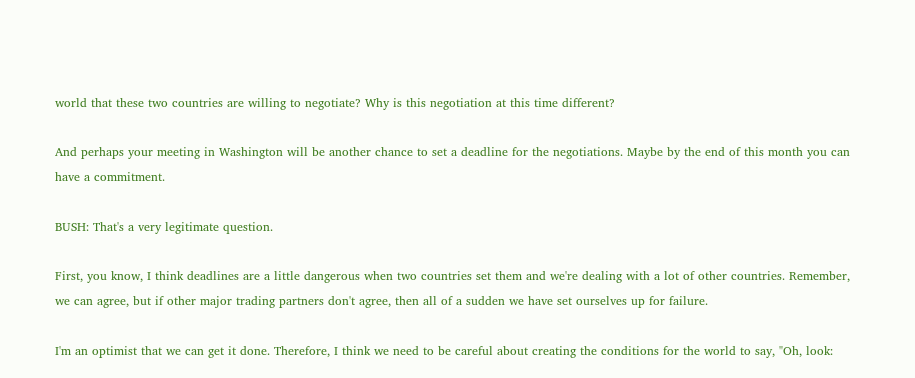world that these two countries are willing to negotiate? Why is this negotiation at this time different?

And perhaps your meeting in Washington will be another chance to set a deadline for the negotiations. Maybe by the end of this month you can have a commitment.

BUSH: That's a very legitimate question.

First, you know, I think deadlines are a little dangerous when two countries set them and we're dealing with a lot of other countries. Remember, we can agree, but if other major trading partners don't agree, then all of a sudden we have set ourselves up for failure.

I'm an optimist that we can get it done. Therefore, I think we need to be careful about creating the conditions for the world to say, "Oh, look: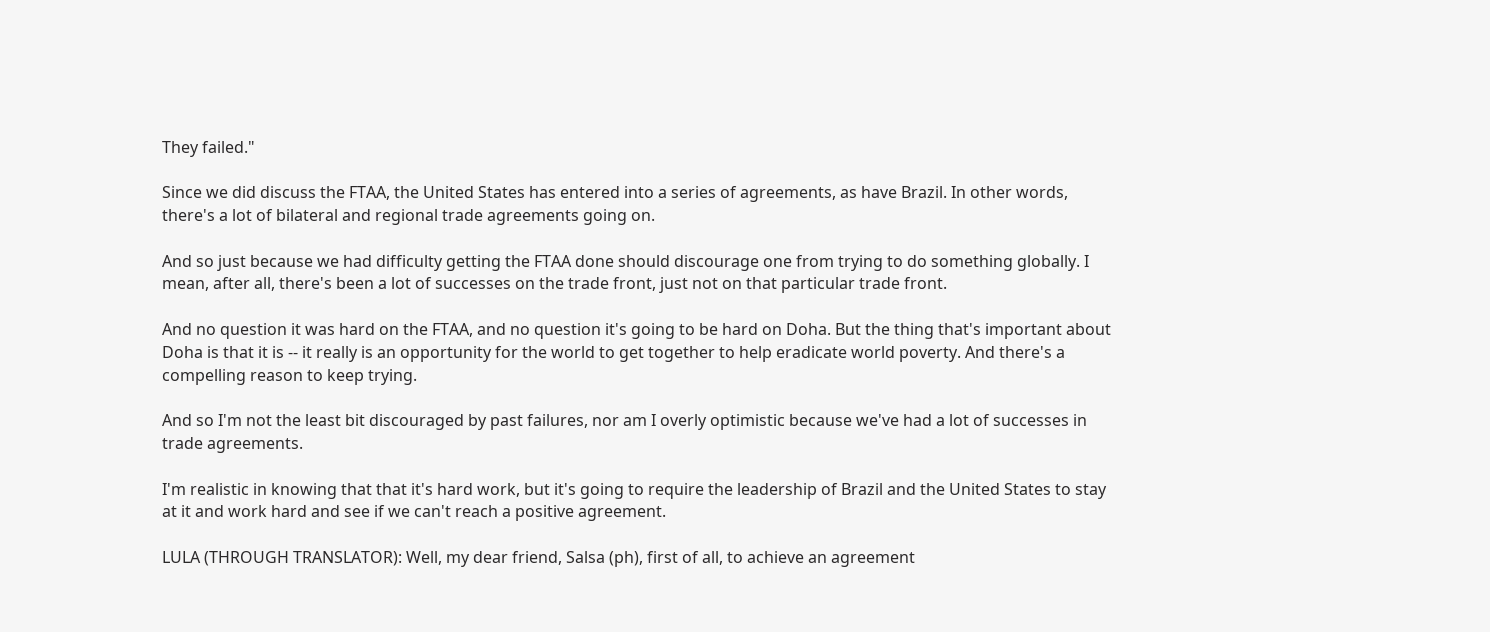They failed."

Since we did discuss the FTAA, the United States has entered into a series of agreements, as have Brazil. In other words, there's a lot of bilateral and regional trade agreements going on.

And so just because we had difficulty getting the FTAA done should discourage one from trying to do something globally. I mean, after all, there's been a lot of successes on the trade front, just not on that particular trade front.

And no question it was hard on the FTAA, and no question it's going to be hard on Doha. But the thing that's important about Doha is that it is -- it really is an opportunity for the world to get together to help eradicate world poverty. And there's a compelling reason to keep trying.

And so I'm not the least bit discouraged by past failures, nor am I overly optimistic because we've had a lot of successes in trade agreements.

I'm realistic in knowing that that it's hard work, but it's going to require the leadership of Brazil and the United States to stay at it and work hard and see if we can't reach a positive agreement.

LULA (THROUGH TRANSLATOR): Well, my dear friend, Salsa (ph), first of all, to achieve an agreement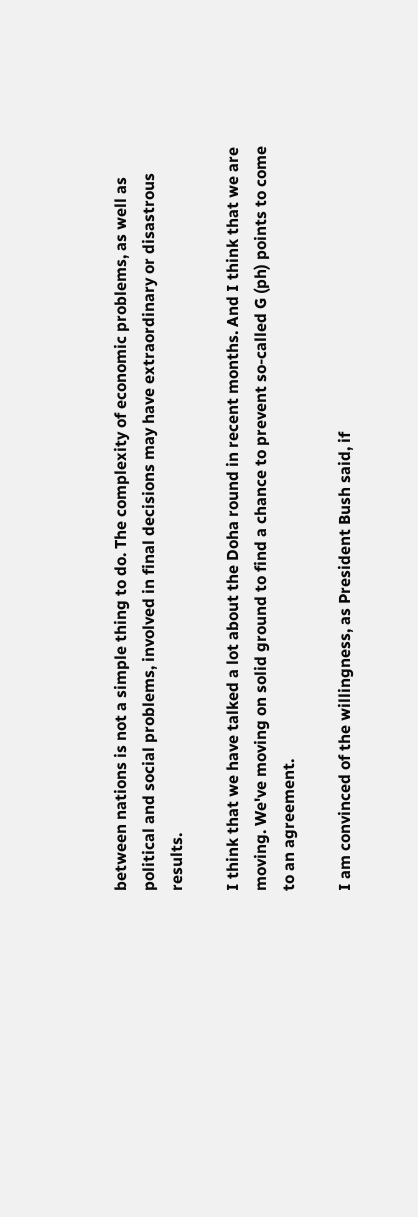between nations is not a simple thing to do. The complexity of economic problems, as well as political and social problems, involved in final decisions may have extraordinary or disastrous results.

I think that we have talked a lot about the Doha round in recent months. And I think that we are moving. We've moving on solid ground to find a chance to prevent so-called G (ph) points to come to an agreement.

I am convinced of the willingness, as President Bush said, if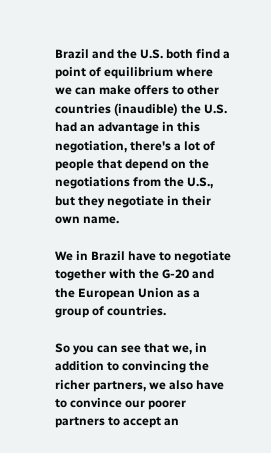Brazil and the U.S. both find a point of equilibrium where we can make offers to other countries (inaudible) the U.S. had an advantage in this negotiation, there's a lot of people that depend on the negotiations from the U.S., but they negotiate in their own name.

We in Brazil have to negotiate together with the G-20 and the European Union as a group of countries.

So you can see that we, in addition to convincing the richer partners, we also have to convince our poorer partners to accept an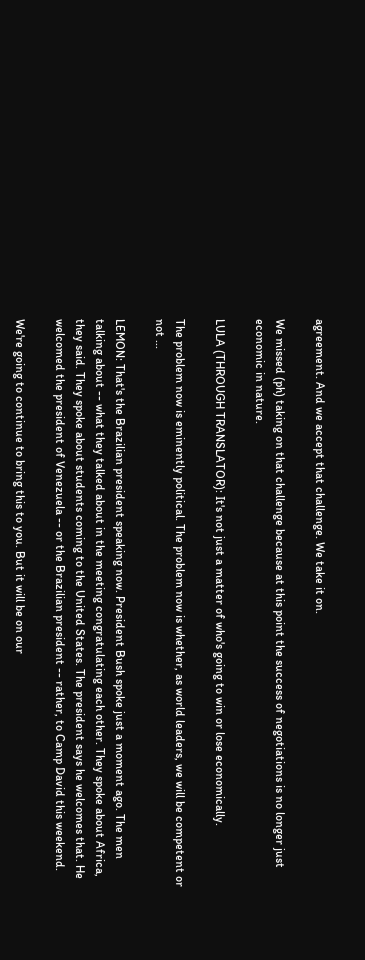agreement. And we accept that challenge. We take it on.

We missed (ph) taking on that challenge because at this point the success of negotiations is no longer just economic in nature.

LULA (THROUGH TRANSLATOR): It's not just a matter of who's going to win or lose economically.

The problem now is eminently political. The problem now is whether, as world leaders, we will be competent or not ...

LEMON: That's the Brazilian president speaking now. President Bush spoke just a moment ago. The men talking about -- what they talked about in the meeting congratulating each other. They spoke about Africa, they said. They spoke about students coming to the United States. The president says he welcomes that. He welcomed the president of Venezuela -- or the Brazilian president -- rather, to Camp David this weekend.

We're going to continue to bring this to you. But it will be on our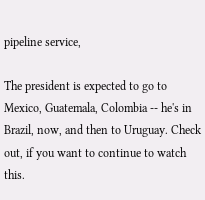pipeline service,

The president is expected to go to Mexico, Guatemala, Colombia -- he's in Brazil, now, and then to Uruguay. Check out, if you want to continue to watch this.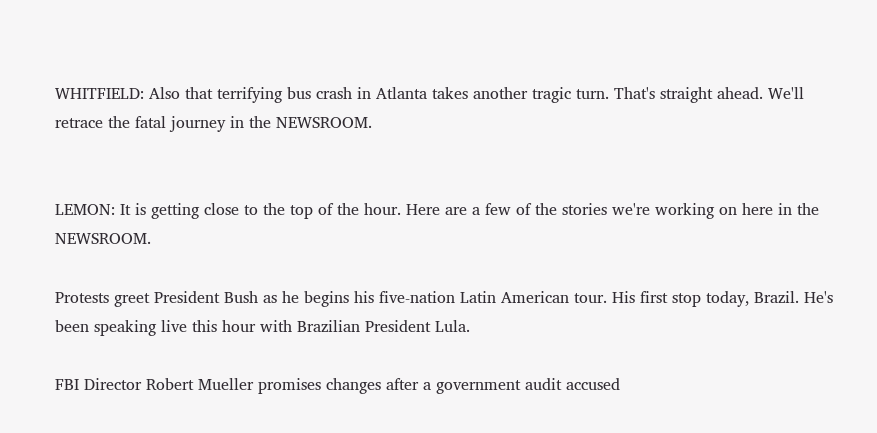WHITFIELD: Also that terrifying bus crash in Atlanta takes another tragic turn. That's straight ahead. We'll retrace the fatal journey in the NEWSROOM.


LEMON: It is getting close to the top of the hour. Here are a few of the stories we're working on here in the NEWSROOM.

Protests greet President Bush as he begins his five-nation Latin American tour. His first stop today, Brazil. He's been speaking live this hour with Brazilian President Lula.

FBI Director Robert Mueller promises changes after a government audit accused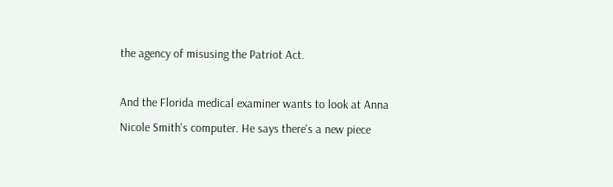the agency of misusing the Patriot Act.

And the Florida medical examiner wants to look at Anna Nicole Smith's computer. He says there's a new piece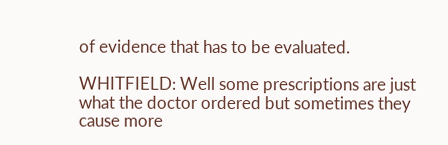of evidence that has to be evaluated.

WHITFIELD: Well some prescriptions are just what the doctor ordered but sometimes they cause more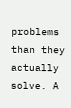problems than they actually solve. A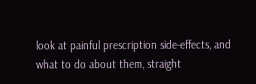look at painful prescription side-effects, and what to do about them, straight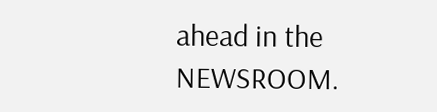ahead in the NEWSROOM.